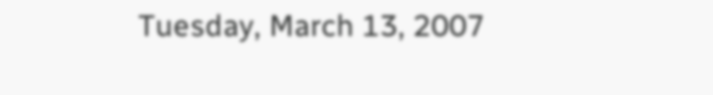Tuesday, March 13, 2007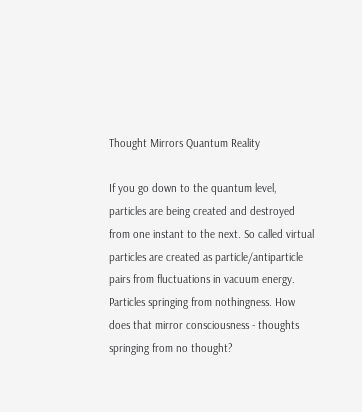Thought Mirrors Quantum Reality

If you go down to the quantum level, particles are being created and destroyed from one instant to the next. So called virtual particles are created as particle/antiparticle pairs from fluctuations in vacuum energy. Particles springing from nothingness. How does that mirror consciousness - thoughts springing from no thought?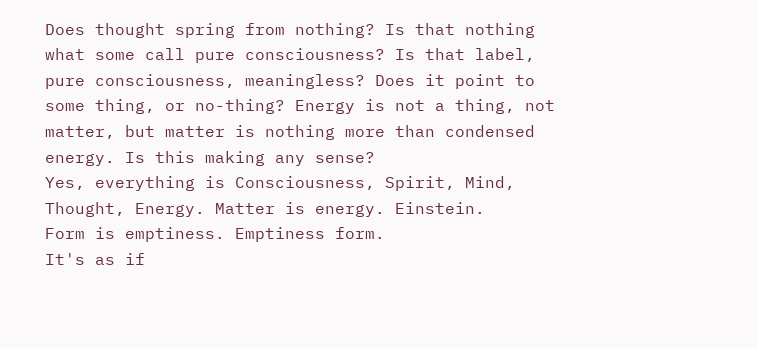Does thought spring from nothing? Is that nothing what some call pure consciousness? Is that label, pure consciousness, meaningless? Does it point to some thing, or no-thing? Energy is not a thing, not matter, but matter is nothing more than condensed energy. Is this making any sense?
Yes, everything is Consciousness, Spirit, Mind, Thought, Energy. Matter is energy. Einstein.
Form is emptiness. Emptiness form.
It's as if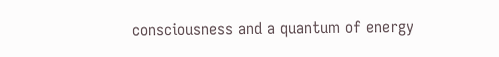consciousness and a quantum of energy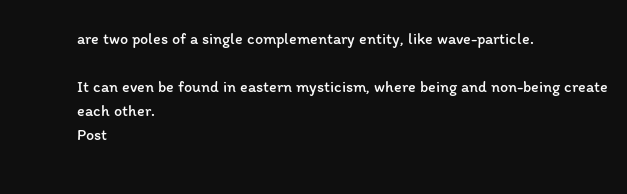are two poles of a single complementary entity, like wave-particle.

It can even be found in eastern mysticism, where being and non-being create each other.
Post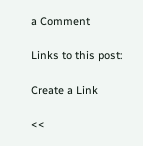a Comment

Links to this post:

Create a Link

<<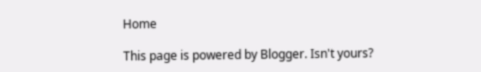Home

This page is powered by Blogger. Isn't yours?